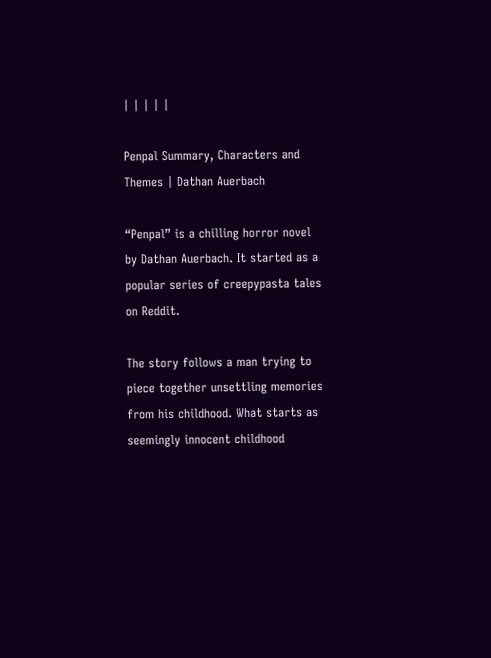| | | | |

Penpal Summary, Characters and Themes | Dathan Auerbach

“Penpal” is a chilling horror novel by Dathan Auerbach. It started as a popular series of creepypasta tales on Reddit.

The story follows a man trying to piece together unsettling memories from his childhood. What starts as seemingly innocent childhood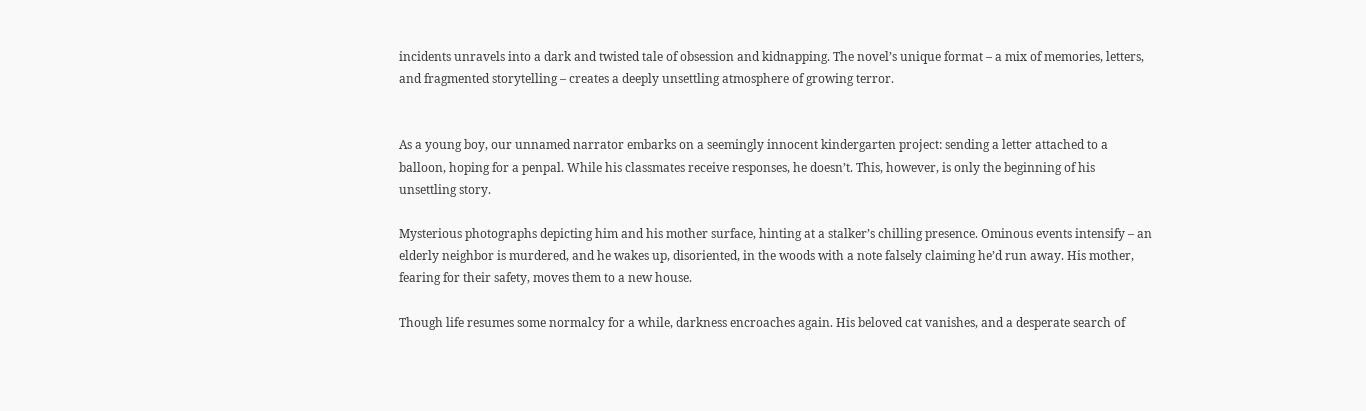incidents unravels into a dark and twisted tale of obsession and kidnapping. The novel’s unique format – a mix of memories, letters, and fragmented storytelling – creates a deeply unsettling atmosphere of growing terror.


As a young boy, our unnamed narrator embarks on a seemingly innocent kindergarten project: sending a letter attached to a balloon, hoping for a penpal. While his classmates receive responses, he doesn’t. This, however, is only the beginning of his unsettling story.

Mysterious photographs depicting him and his mother surface, hinting at a stalker’s chilling presence. Ominous events intensify – an elderly neighbor is murdered, and he wakes up, disoriented, in the woods with a note falsely claiming he’d run away. His mother, fearing for their safety, moves them to a new house.

Though life resumes some normalcy for a while, darkness encroaches again. His beloved cat vanishes, and a desperate search of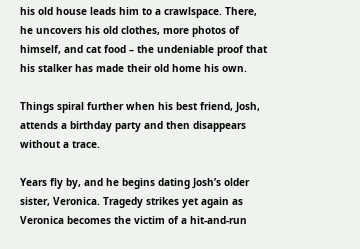his old house leads him to a crawlspace. There, he uncovers his old clothes, more photos of himself, and cat food – the undeniable proof that his stalker has made their old home his own.

Things spiral further when his best friend, Josh, attends a birthday party and then disappears without a trace.

Years fly by, and he begins dating Josh’s older sister, Veronica. Tragedy strikes yet again as Veronica becomes the victim of a hit-and-run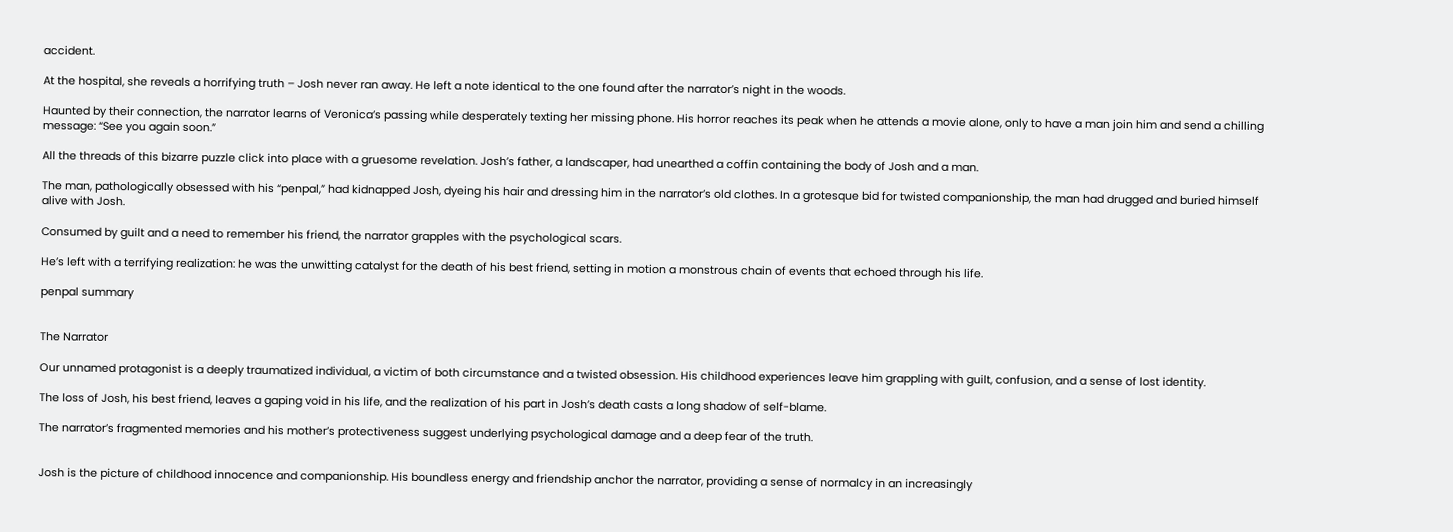accident.

At the hospital, she reveals a horrifying truth – Josh never ran away. He left a note identical to the one found after the narrator’s night in the woods.

Haunted by their connection, the narrator learns of Veronica’s passing while desperately texting her missing phone. His horror reaches its peak when he attends a movie alone, only to have a man join him and send a chilling message: “See you again soon.”

All the threads of this bizarre puzzle click into place with a gruesome revelation. Josh’s father, a landscaper, had unearthed a coffin containing the body of Josh and a man.

The man, pathologically obsessed with his “penpal,” had kidnapped Josh, dyeing his hair and dressing him in the narrator’s old clothes. In a grotesque bid for twisted companionship, the man had drugged and buried himself alive with Josh.

Consumed by guilt and a need to remember his friend, the narrator grapples with the psychological scars.

He’s left with a terrifying realization: he was the unwitting catalyst for the death of his best friend, setting in motion a monstrous chain of events that echoed through his life.

penpal summary


The Narrator

Our unnamed protagonist is a deeply traumatized individual, a victim of both circumstance and a twisted obsession. His childhood experiences leave him grappling with guilt, confusion, and a sense of lost identity.

The loss of Josh, his best friend, leaves a gaping void in his life, and the realization of his part in Josh’s death casts a long shadow of self-blame.

The narrator’s fragmented memories and his mother’s protectiveness suggest underlying psychological damage and a deep fear of the truth.


Josh is the picture of childhood innocence and companionship. His boundless energy and friendship anchor the narrator, providing a sense of normalcy in an increasingly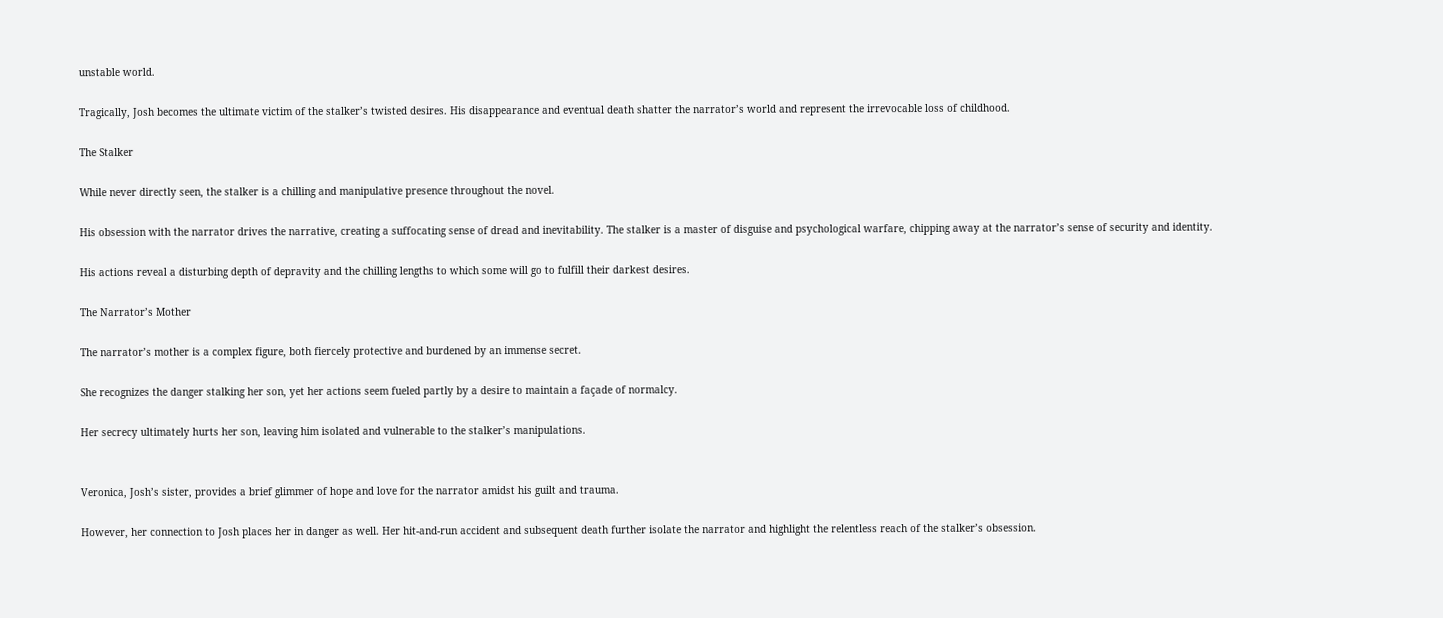unstable world.

Tragically, Josh becomes the ultimate victim of the stalker’s twisted desires. His disappearance and eventual death shatter the narrator’s world and represent the irrevocable loss of childhood.

The Stalker

While never directly seen, the stalker is a chilling and manipulative presence throughout the novel.

His obsession with the narrator drives the narrative, creating a suffocating sense of dread and inevitability. The stalker is a master of disguise and psychological warfare, chipping away at the narrator’s sense of security and identity.

His actions reveal a disturbing depth of depravity and the chilling lengths to which some will go to fulfill their darkest desires.

The Narrator’s Mother

The narrator’s mother is a complex figure, both fiercely protective and burdened by an immense secret.

She recognizes the danger stalking her son, yet her actions seem fueled partly by a desire to maintain a façade of normalcy.

Her secrecy ultimately hurts her son, leaving him isolated and vulnerable to the stalker’s manipulations.


Veronica, Josh’s sister, provides a brief glimmer of hope and love for the narrator amidst his guilt and trauma.

However, her connection to Josh places her in danger as well. Her hit-and-run accident and subsequent death further isolate the narrator and highlight the relentless reach of the stalker’s obsession.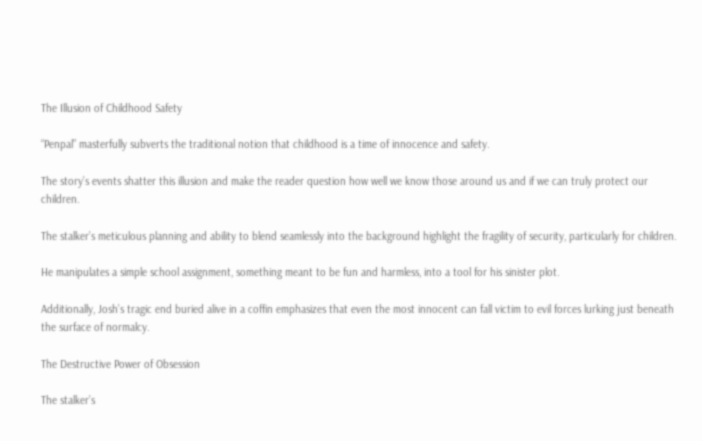The Illusion of Childhood Safety

“Penpal” masterfully subverts the traditional notion that childhood is a time of innocence and safety.

The story’s events shatter this illusion and make the reader question how well we know those around us and if we can truly protect our children.

The stalker’s meticulous planning and ability to blend seamlessly into the background highlight the fragility of security, particularly for children.

He manipulates a simple school assignment, something meant to be fun and harmless, into a tool for his sinister plot.

Additionally, Josh’s tragic end buried alive in a coffin emphasizes that even the most innocent can fall victim to evil forces lurking just beneath the surface of normalcy.

The Destructive Power of Obsession

The stalker’s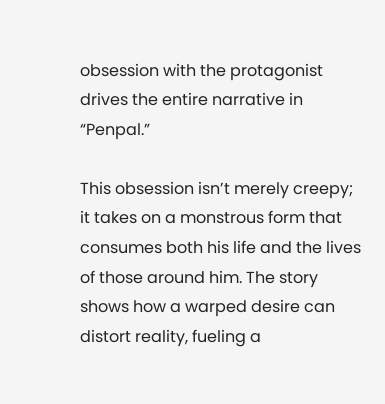obsession with the protagonist drives the entire narrative in “Penpal.”

This obsession isn’t merely creepy; it takes on a monstrous form that consumes both his life and the lives of those around him. The story shows how a warped desire can distort reality, fueling a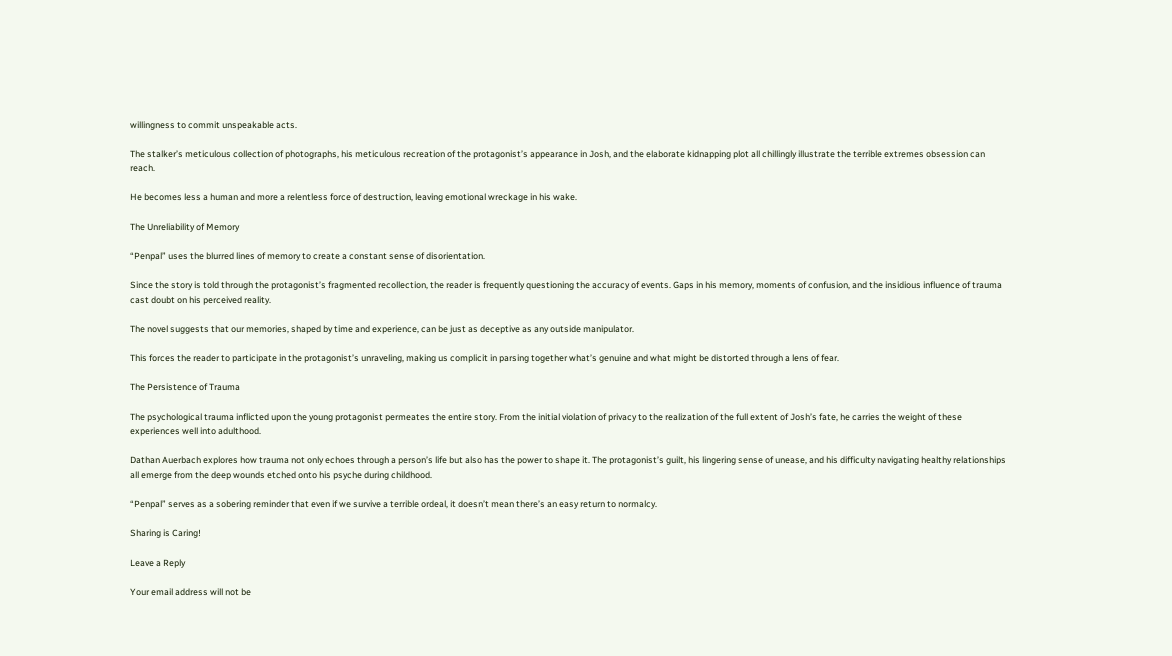willingness to commit unspeakable acts.

The stalker’s meticulous collection of photographs, his meticulous recreation of the protagonist’s appearance in Josh, and the elaborate kidnapping plot all chillingly illustrate the terrible extremes obsession can reach.

He becomes less a human and more a relentless force of destruction, leaving emotional wreckage in his wake.

The Unreliability of Memory

“Penpal” uses the blurred lines of memory to create a constant sense of disorientation.

Since the story is told through the protagonist’s fragmented recollection, the reader is frequently questioning the accuracy of events. Gaps in his memory, moments of confusion, and the insidious influence of trauma cast doubt on his perceived reality.

The novel suggests that our memories, shaped by time and experience, can be just as deceptive as any outside manipulator.

This forces the reader to participate in the protagonist’s unraveling, making us complicit in parsing together what’s genuine and what might be distorted through a lens of fear.

The Persistence of Trauma

The psychological trauma inflicted upon the young protagonist permeates the entire story. From the initial violation of privacy to the realization of the full extent of Josh’s fate, he carries the weight of these experiences well into adulthood.

Dathan Auerbach explores how trauma not only echoes through a person’s life but also has the power to shape it. The protagonist’s guilt, his lingering sense of unease, and his difficulty navigating healthy relationships all emerge from the deep wounds etched onto his psyche during childhood.

“Penpal” serves as a sobering reminder that even if we survive a terrible ordeal, it doesn’t mean there’s an easy return to normalcy.

Sharing is Caring!

Leave a Reply

Your email address will not be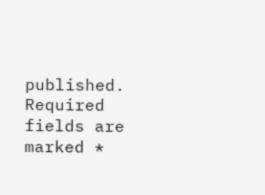published. Required fields are marked *